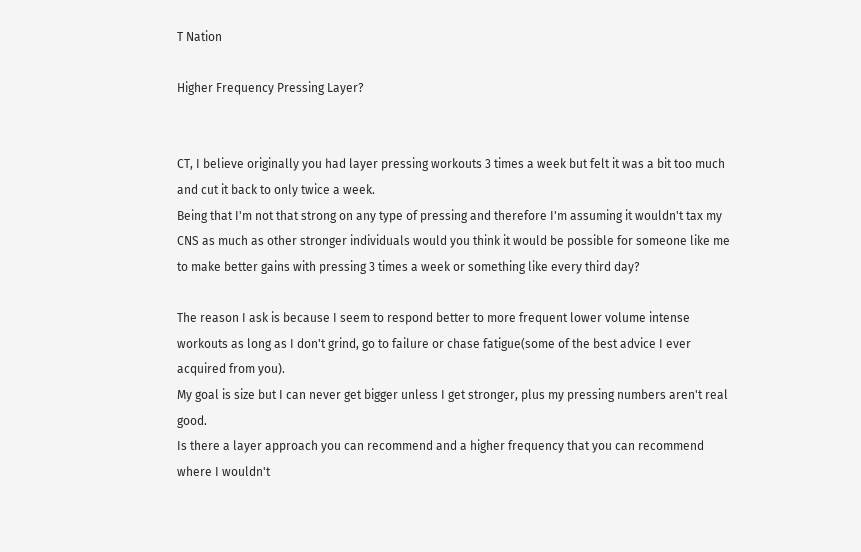T Nation

Higher Frequency Pressing Layer?


CT, I believe originally you had layer pressing workouts 3 times a week but felt it was a bit too much and cut it back to only twice a week.
Being that I'm not that strong on any type of pressing and therefore I'm assuming it wouldn't tax my CNS as much as other stronger individuals would you think it would be possible for someone like me to make better gains with pressing 3 times a week or something like every third day?

The reason I ask is because I seem to respond better to more frequent lower volume intense workouts as long as I don't grind, go to failure or chase fatigue(some of the best advice I ever acquired from you).
My goal is size but I can never get bigger unless I get stronger, plus my pressing numbers aren't real good.
Is there a layer approach you can recommend and a higher frequency that you can recommend where I wouldn't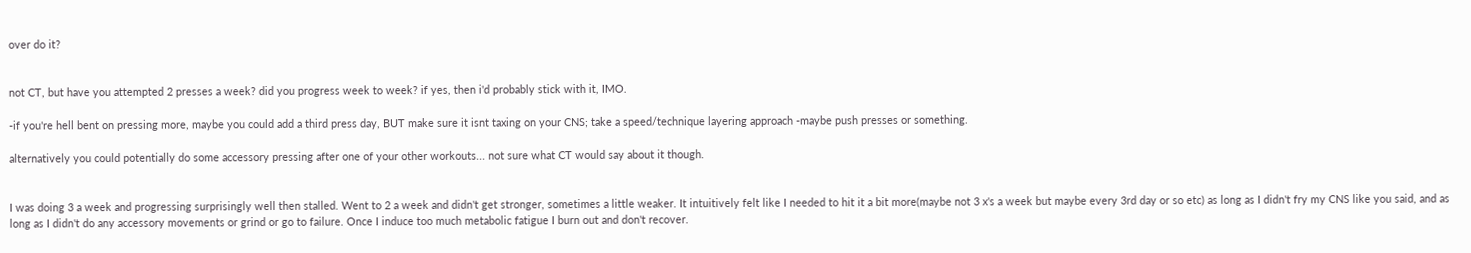over do it?


not CT, but have you attempted 2 presses a week? did you progress week to week? if yes, then i'd probably stick with it, IMO.

-if you're hell bent on pressing more, maybe you could add a third press day, BUT make sure it isnt taxing on your CNS; take a speed/technique layering approach -maybe push presses or something.

alternatively you could potentially do some accessory pressing after one of your other workouts... not sure what CT would say about it though.


I was doing 3 a week and progressing surprisingly well then stalled. Went to 2 a week and didn't get stronger, sometimes a little weaker. It intuitively felt like I needed to hit it a bit more(maybe not 3 x's a week but maybe every 3rd day or so etc) as long as I didn't fry my CNS like you said, and as long as I didn't do any accessory movements or grind or go to failure. Once I induce too much metabolic fatigue I burn out and don't recover.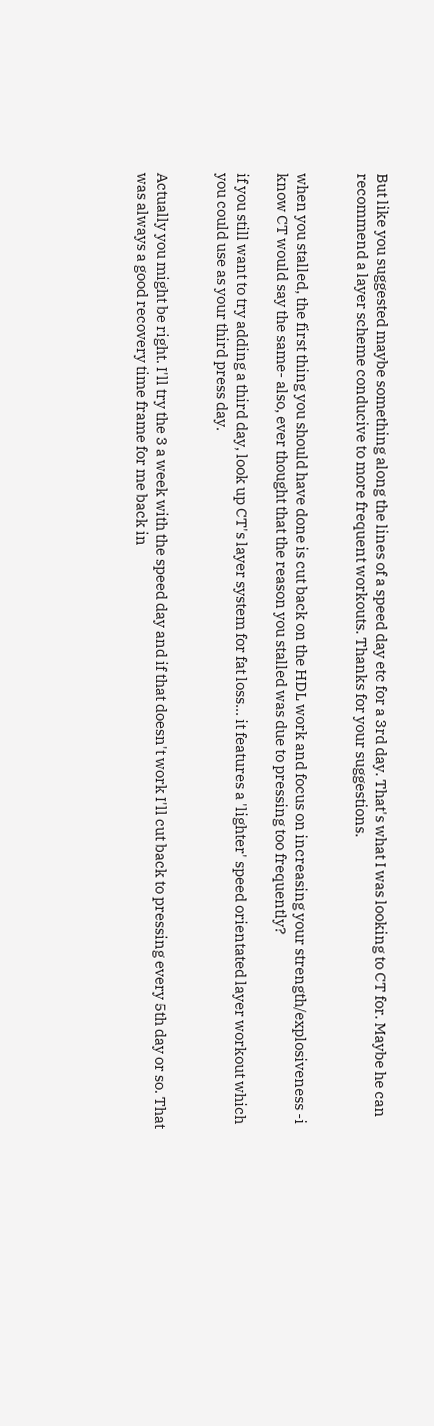But like you suggested maybe something along the lines of a speed day etc for a 3rd day. That's what I was looking to CT for. Maybe he can recommend a layer scheme conducive to more frequent workouts. Thanks for your suggestions.


when you stalled, the first thing you should have done is cut back on the HDL work and focus on increasing your strength/explosiveness -i know CT would say the same- also, ever thought that the reason you stalled was due to pressing too frequently?

if you still want to try adding a third day, look up CT's layer system for fat loss... it features a 'lighter' speed orientated layer workout which you could use as your third press day.


Actually you might be right. I'll try the 3 a week with the speed day and if that doesn't work I'll cut back to pressing every 5th day or so. That was always a good recovery time frame for me back in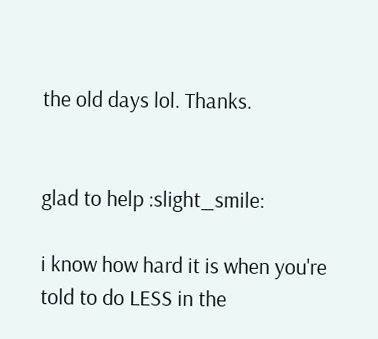the old days lol. Thanks.


glad to help :slight_smile:

i know how hard it is when you're told to do LESS in the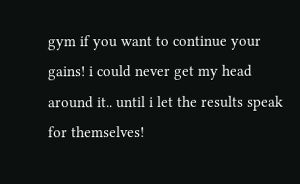gym if you want to continue your gains! i could never get my head around it.. until i let the results speak for themselves!